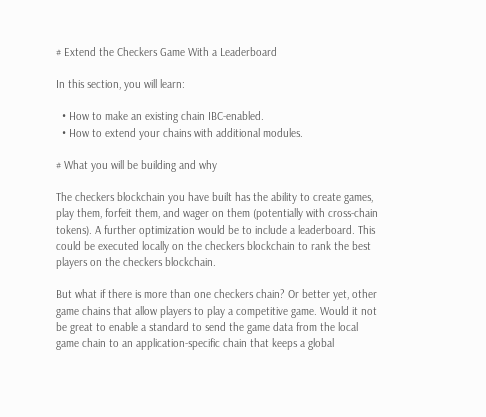# Extend the Checkers Game With a Leaderboard

In this section, you will learn:

  • How to make an existing chain IBC-enabled.
  • How to extend your chains with additional modules.

# What you will be building and why

The checkers blockchain you have built has the ability to create games, play them, forfeit them, and wager on them (potentially with cross-chain tokens). A further optimization would be to include a leaderboard. This could be executed locally on the checkers blockchain to rank the best players on the checkers blockchain.

But what if there is more than one checkers chain? Or better yet, other game chains that allow players to play a competitive game. Would it not be great to enable a standard to send the game data from the local game chain to an application-specific chain that keeps a global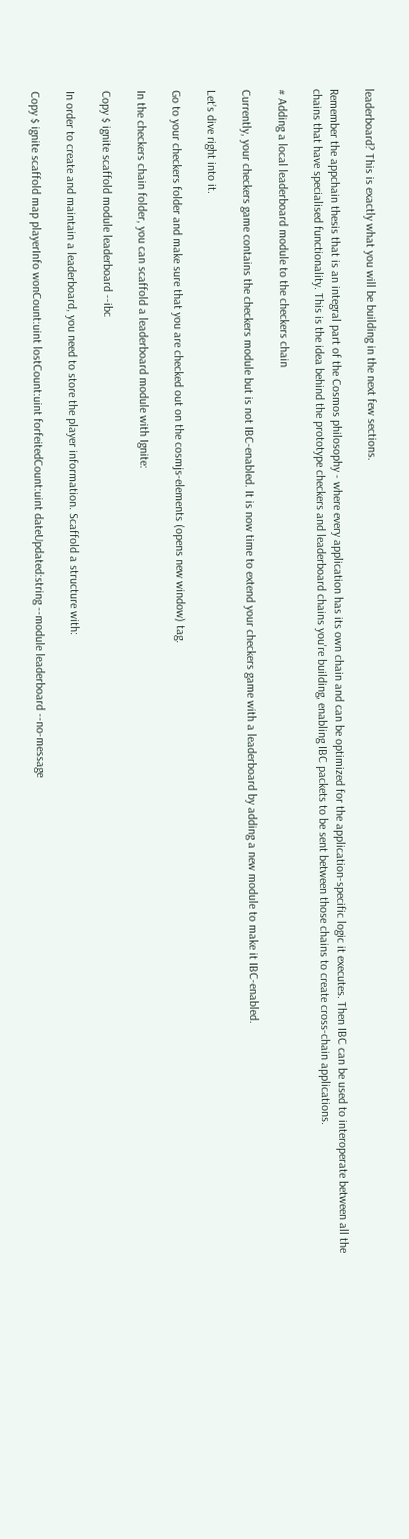leaderboard? This is exactly what you will be building in the next few sections.

Remember the appchain thesis that is an integral part of the Cosmos philosophy - where every application has its own chain and can be optimized for the application-specific logic it executes. Then IBC can be used to interoperate between all the chains that have specialised functionality. This is the idea behind the prototype checkers and leaderboard chains you're building, enabling IBC packets to be sent between those chains to create cross-chain applications.

# Adding a local leaderboard module to the checkers chain

Currently, your checkers game contains the checkers module but is not IBC-enabled. It is now time to extend your checkers game with a leaderboard by adding a new module to make it IBC-enabled.

Let’s dive right into it.

Go to your checkers folder and make sure that you are checked out on the cosmjs-elements (opens new window) tag.

In the checkers chain folder, you can scaffold a leaderboard module with Ignite:

Copy $ ignite scaffold module leaderboard --ibc

In order to create and maintain a leaderboard, you need to store the player information. Scaffold a structure with:

Copy $ ignite scaffold map playerInfo wonCount:uint lostCount:uint forfeitedCount:uint dateUpdated:string --module leaderboard --no-message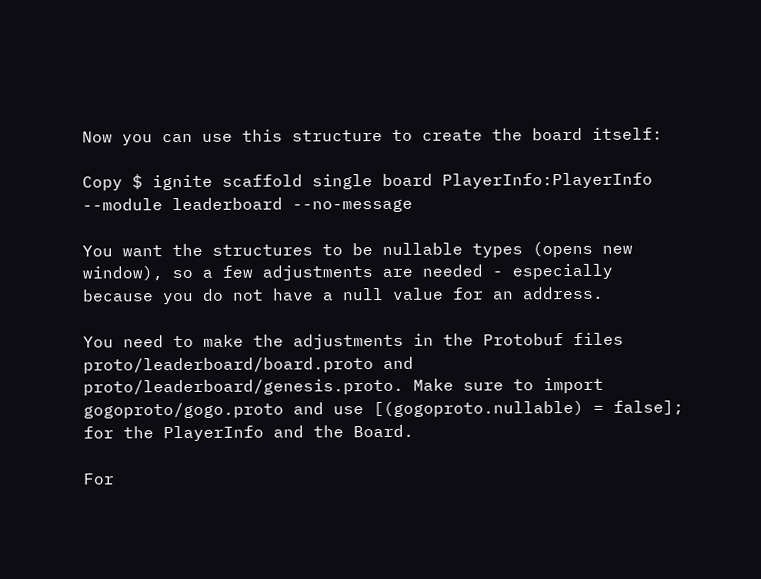Now you can use this structure to create the board itself:

Copy $ ignite scaffold single board PlayerInfo:PlayerInfo --module leaderboard --no-message

You want the structures to be nullable types (opens new window), so a few adjustments are needed - especially because you do not have a null value for an address.

You need to make the adjustments in the Protobuf files proto/leaderboard/board.proto and proto/leaderboard/genesis.proto. Make sure to import gogoproto/gogo.proto and use [(gogoproto.nullable) = false]; for the PlayerInfo and the Board.

For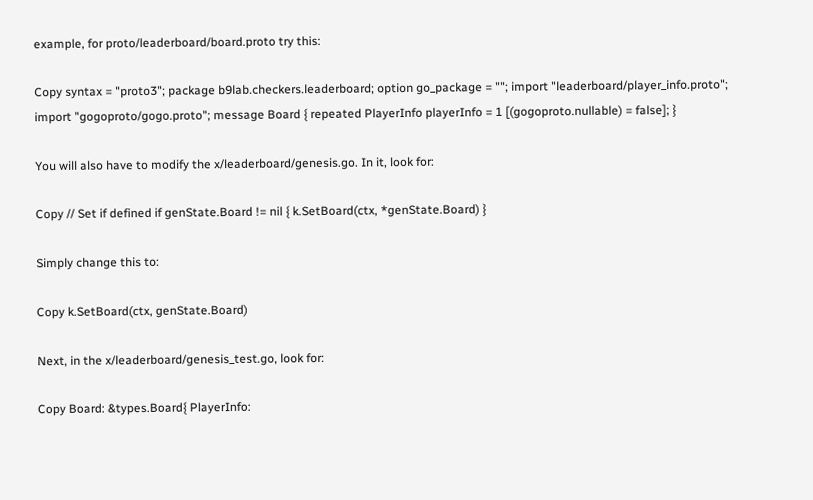example, for proto/leaderboard/board.proto try this:

Copy syntax = "proto3"; package b9lab.checkers.leaderboard; option go_package = ""; import "leaderboard/player_info.proto"; import "gogoproto/gogo.proto"; message Board { repeated PlayerInfo playerInfo = 1 [(gogoproto.nullable) = false]; }

You will also have to modify the x/leaderboard/genesis.go. In it, look for:

Copy // Set if defined if genState.Board != nil { k.SetBoard(ctx, *genState.Board) }

Simply change this to:

Copy k.SetBoard(ctx, genState.Board)

Next, in the x/leaderboard/genesis_test.go, look for:

Copy Board: &types.Board{ PlayerInfo: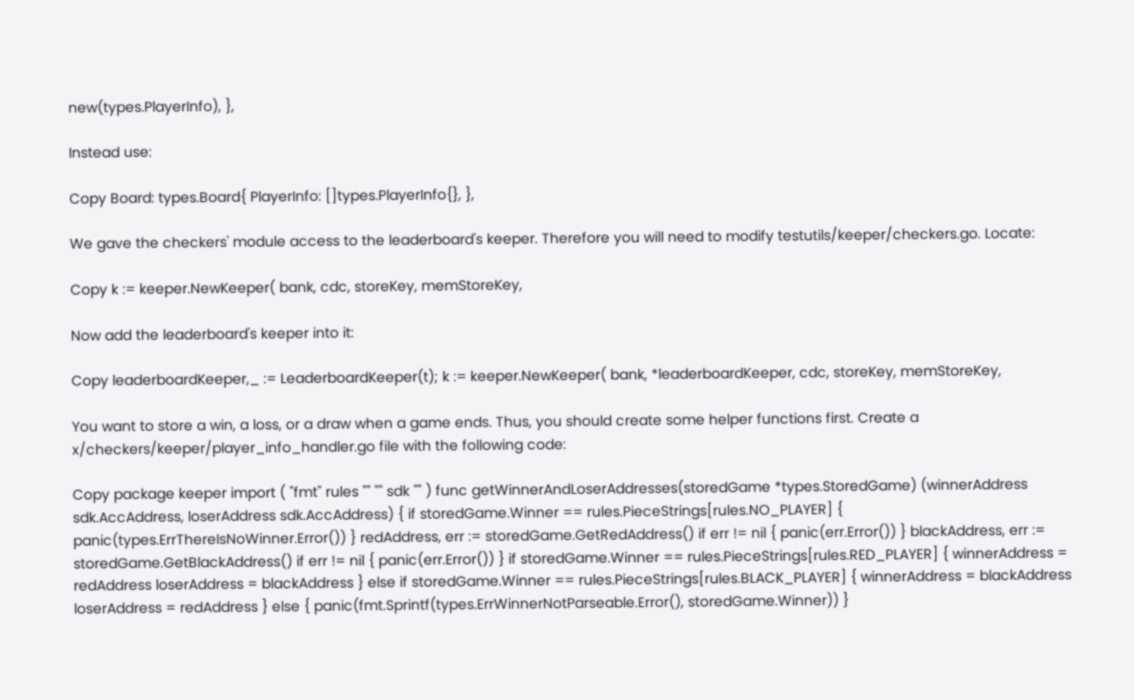new(types.PlayerInfo), },

Instead use:

Copy Board: types.Board{ PlayerInfo: []types.PlayerInfo{}, },

We gave the checkers' module access to the leaderboard's keeper. Therefore you will need to modify testutils/keeper/checkers.go. Locate:

Copy k := keeper.NewKeeper( bank, cdc, storeKey, memStoreKey,

Now add the leaderboard's keeper into it:

Copy leaderboardKeeper,_ := LeaderboardKeeper(t); k := keeper.NewKeeper( bank, *leaderboardKeeper, cdc, storeKey, memStoreKey,

You want to store a win, a loss, or a draw when a game ends. Thus, you should create some helper functions first. Create a x/checkers/keeper/player_info_handler.go file with the following code:

Copy package keeper import ( "fmt" rules "" "" sdk "" ) func getWinnerAndLoserAddresses(storedGame *types.StoredGame) (winnerAddress sdk.AccAddress, loserAddress sdk.AccAddress) { if storedGame.Winner == rules.PieceStrings[rules.NO_PLAYER] { panic(types.ErrThereIsNoWinner.Error()) } redAddress, err := storedGame.GetRedAddress() if err != nil { panic(err.Error()) } blackAddress, err := storedGame.GetBlackAddress() if err != nil { panic(err.Error()) } if storedGame.Winner == rules.PieceStrings[rules.RED_PLAYER] { winnerAddress = redAddress loserAddress = blackAddress } else if storedGame.Winner == rules.PieceStrings[rules.BLACK_PLAYER] { winnerAddress = blackAddress loserAddress = redAddress } else { panic(fmt.Sprintf(types.ErrWinnerNotParseable.Error(), storedGame.Winner)) }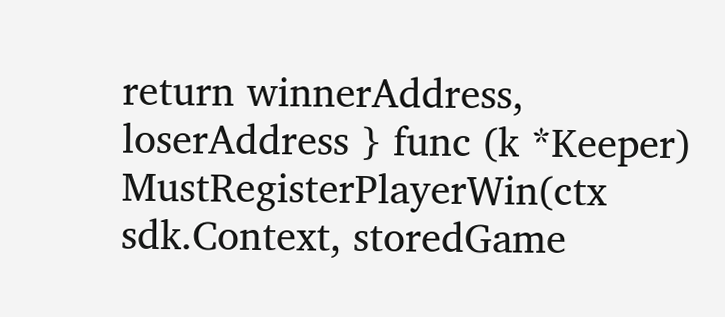return winnerAddress, loserAddress } func (k *Keeper) MustRegisterPlayerWin(ctx sdk.Context, storedGame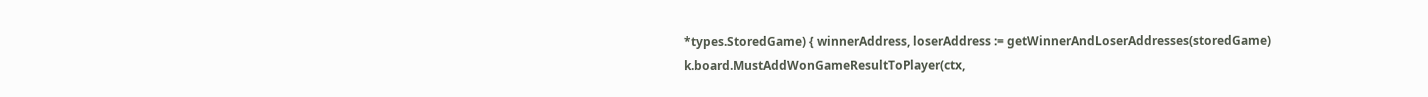*types.StoredGame) { winnerAddress, loserAddress := getWinnerAndLoserAddresses(storedGame) k.board.MustAddWonGameResultToPlayer(ctx,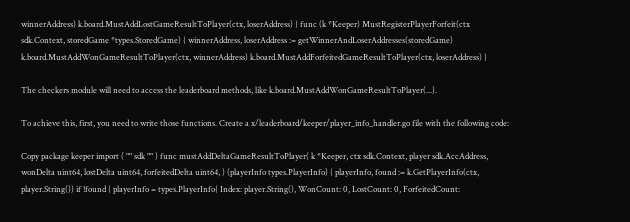winnerAddress) k.board.MustAddLostGameResultToPlayer(ctx, loserAddress) } func (k *Keeper) MustRegisterPlayerForfeit(ctx sdk.Context, storedGame *types.StoredGame) { winnerAddress, loserAddress := getWinnerAndLoserAddresses(storedGame) k.board.MustAddWonGameResultToPlayer(ctx, winnerAddress) k.board.MustAddForfeitedGameResultToPlayer(ctx, loserAddress) }

The checkers module will need to access the leaderboard methods, like k.board.MustAddWonGameResultToPlayer(...).

To achieve this, first, you need to write those functions. Create a x/leaderboard/keeper/player_info_handler.go file with the following code:

Copy package keeper import ( "" sdk "" ) func mustAddDeltaGameResultToPlayer( k *Keeper, ctx sdk.Context, player sdk.AccAddress, wonDelta uint64, lostDelta uint64, forfeitedDelta uint64, ) (playerInfo types.PlayerInfo) { playerInfo, found := k.GetPlayerInfo(ctx, player.String()) if !found { playerInfo = types.PlayerInfo{ Index: player.String(), WonCount: 0, LostCount: 0, ForfeitedCount: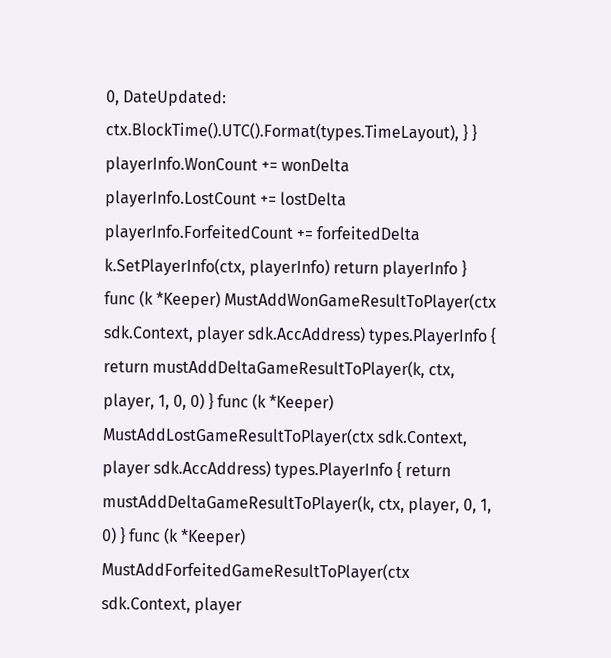0, DateUpdated: ctx.BlockTime().UTC().Format(types.TimeLayout), } } playerInfo.WonCount += wonDelta playerInfo.LostCount += lostDelta playerInfo.ForfeitedCount += forfeitedDelta k.SetPlayerInfo(ctx, playerInfo) return playerInfo } func (k *Keeper) MustAddWonGameResultToPlayer(ctx sdk.Context, player sdk.AccAddress) types.PlayerInfo { return mustAddDeltaGameResultToPlayer(k, ctx, player, 1, 0, 0) } func (k *Keeper) MustAddLostGameResultToPlayer(ctx sdk.Context, player sdk.AccAddress) types.PlayerInfo { return mustAddDeltaGameResultToPlayer(k, ctx, player, 0, 1, 0) } func (k *Keeper) MustAddForfeitedGameResultToPlayer(ctx sdk.Context, player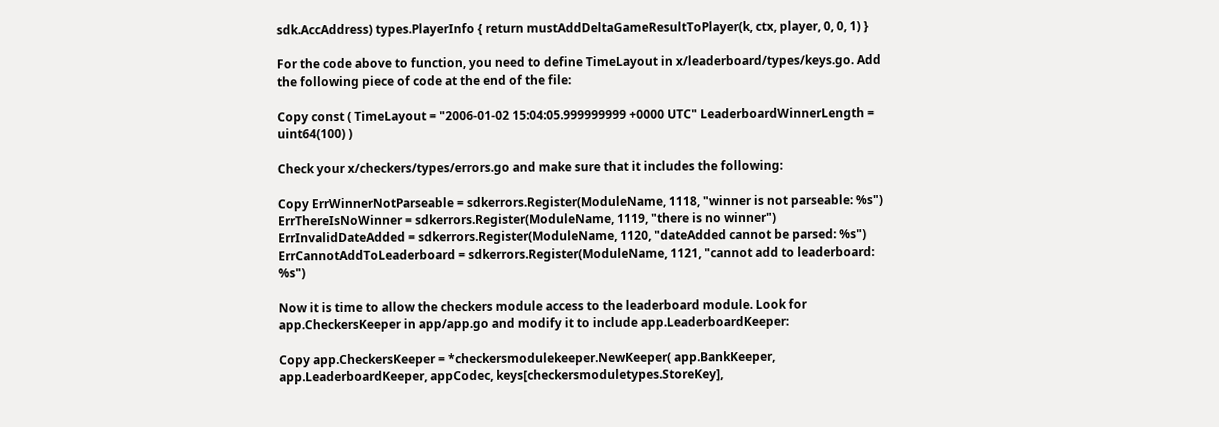sdk.AccAddress) types.PlayerInfo { return mustAddDeltaGameResultToPlayer(k, ctx, player, 0, 0, 1) }

For the code above to function, you need to define TimeLayout in x/leaderboard/types/keys.go. Add the following piece of code at the end of the file:

Copy const ( TimeLayout = "2006-01-02 15:04:05.999999999 +0000 UTC" LeaderboardWinnerLength = uint64(100) )

Check your x/checkers/types/errors.go and make sure that it includes the following:

Copy ErrWinnerNotParseable = sdkerrors.Register(ModuleName, 1118, "winner is not parseable: %s") ErrThereIsNoWinner = sdkerrors.Register(ModuleName, 1119, "there is no winner") ErrInvalidDateAdded = sdkerrors.Register(ModuleName, 1120, "dateAdded cannot be parsed: %s") ErrCannotAddToLeaderboard = sdkerrors.Register(ModuleName, 1121, "cannot add to leaderboard: %s")

Now it is time to allow the checkers module access to the leaderboard module. Look for app.CheckersKeeper in app/app.go and modify it to include app.LeaderboardKeeper:

Copy app.CheckersKeeper = *checkersmodulekeeper.NewKeeper( app.BankKeeper, app.LeaderboardKeeper, appCodec, keys[checkersmoduletypes.StoreKey],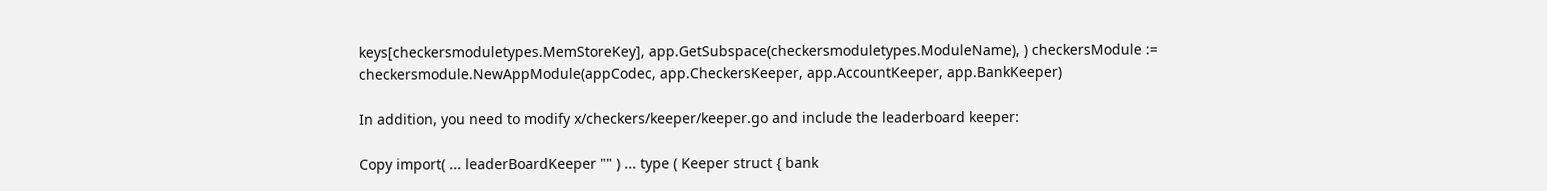keys[checkersmoduletypes.MemStoreKey], app.GetSubspace(checkersmoduletypes.ModuleName), ) checkersModule := checkersmodule.NewAppModule(appCodec, app.CheckersKeeper, app.AccountKeeper, app.BankKeeper)

In addition, you need to modify x/checkers/keeper/keeper.go and include the leaderboard keeper:

Copy import( ... leaderBoardKeeper "" ) ... type ( Keeper struct { bank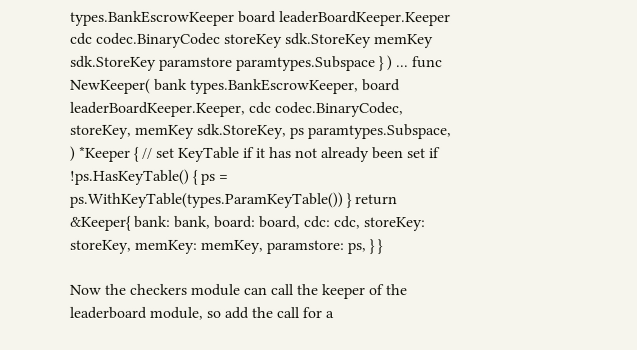types.BankEscrowKeeper board leaderBoardKeeper.Keeper cdc codec.BinaryCodec storeKey sdk.StoreKey memKey sdk.StoreKey paramstore paramtypes.Subspace } ) ... func NewKeeper( bank types.BankEscrowKeeper, board leaderBoardKeeper.Keeper, cdc codec.BinaryCodec, storeKey, memKey sdk.StoreKey, ps paramtypes.Subspace, ) *Keeper { // set KeyTable if it has not already been set if !ps.HasKeyTable() { ps = ps.WithKeyTable(types.ParamKeyTable()) } return &Keeper{ bank: bank, board: board, cdc: cdc, storeKey: storeKey, memKey: memKey, paramstore: ps, } }

Now the checkers module can call the keeper of the leaderboard module, so add the call for a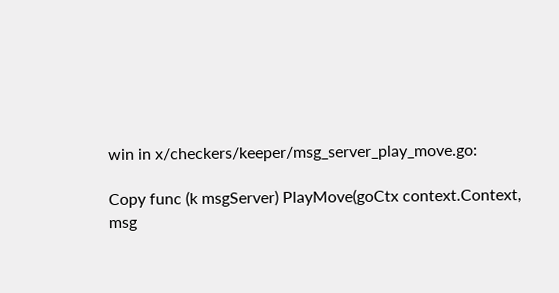win in x/checkers/keeper/msg_server_play_move.go:

Copy func (k msgServer) PlayMove(goCtx context.Context, msg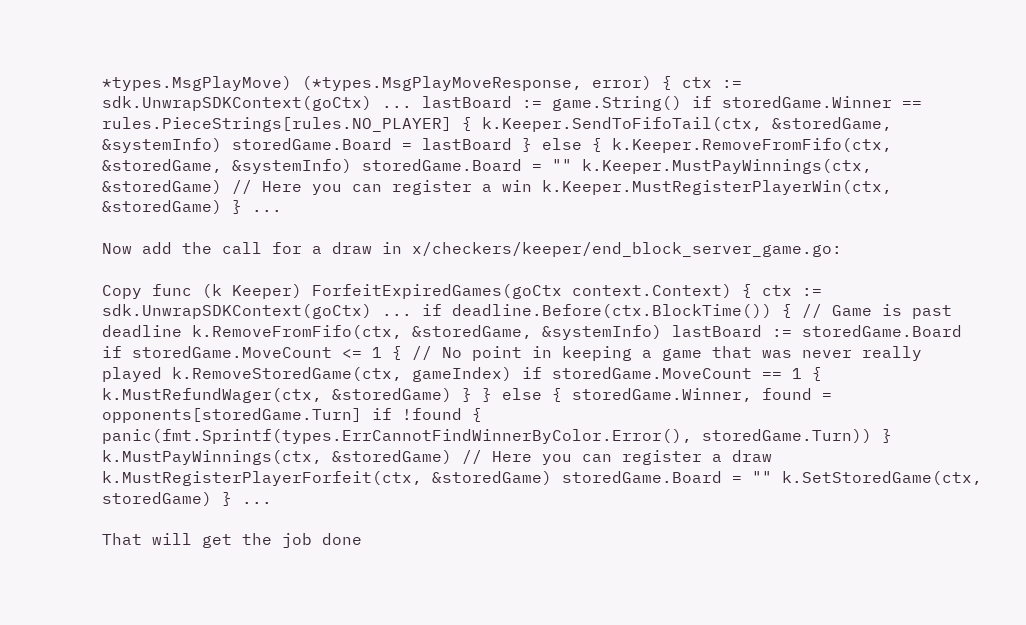*types.MsgPlayMove) (*types.MsgPlayMoveResponse, error) { ctx := sdk.UnwrapSDKContext(goCtx) ... lastBoard := game.String() if storedGame.Winner == rules.PieceStrings[rules.NO_PLAYER] { k.Keeper.SendToFifoTail(ctx, &storedGame, &systemInfo) storedGame.Board = lastBoard } else { k.Keeper.RemoveFromFifo(ctx, &storedGame, &systemInfo) storedGame.Board = "" k.Keeper.MustPayWinnings(ctx, &storedGame) // Here you can register a win k.Keeper.MustRegisterPlayerWin(ctx, &storedGame) } ...

Now add the call for a draw in x/checkers/keeper/end_block_server_game.go:

Copy func (k Keeper) ForfeitExpiredGames(goCtx context.Context) { ctx := sdk.UnwrapSDKContext(goCtx) ... if deadline.Before(ctx.BlockTime()) { // Game is past deadline k.RemoveFromFifo(ctx, &storedGame, &systemInfo) lastBoard := storedGame.Board if storedGame.MoveCount <= 1 { // No point in keeping a game that was never really played k.RemoveStoredGame(ctx, gameIndex) if storedGame.MoveCount == 1 { k.MustRefundWager(ctx, &storedGame) } } else { storedGame.Winner, found = opponents[storedGame.Turn] if !found { panic(fmt.Sprintf(types.ErrCannotFindWinnerByColor.Error(), storedGame.Turn)) } k.MustPayWinnings(ctx, &storedGame) // Here you can register a draw k.MustRegisterPlayerForfeit(ctx, &storedGame) storedGame.Board = "" k.SetStoredGame(ctx, storedGame) } ...

That will get the job done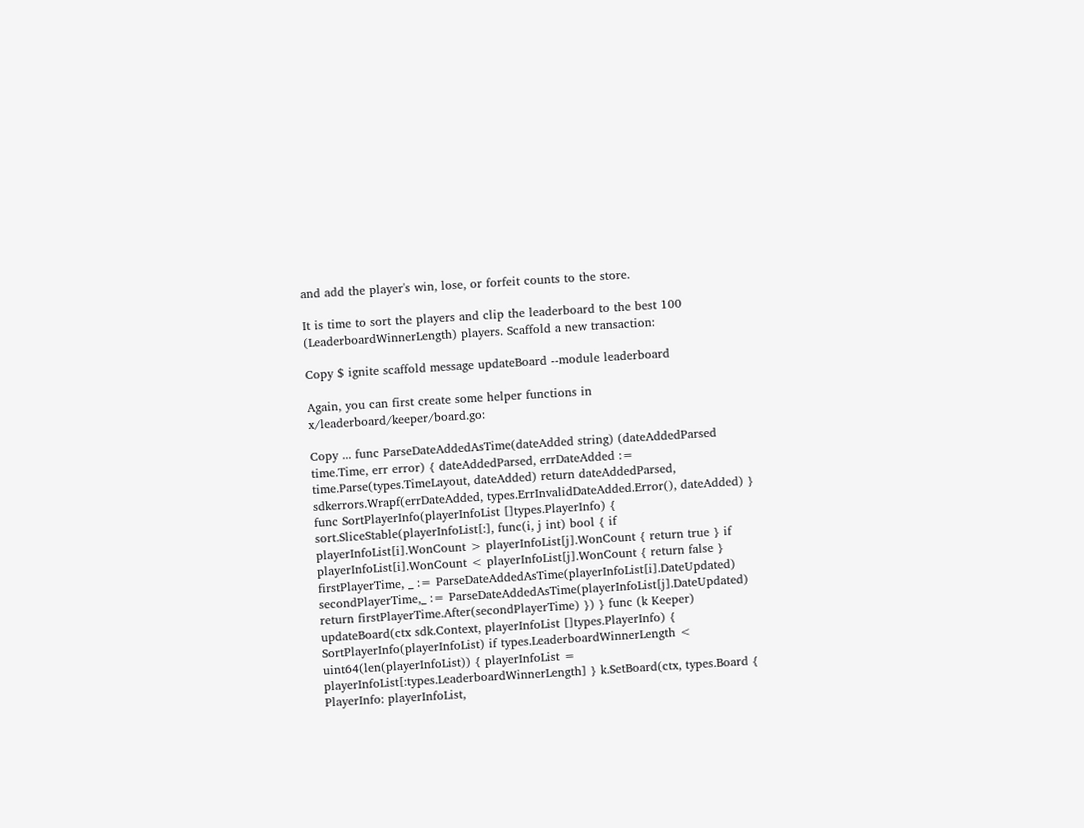and add the player's win, lose, or forfeit counts to the store.

It is time to sort the players and clip the leaderboard to the best 100 (LeaderboardWinnerLength) players. Scaffold a new transaction:

Copy $ ignite scaffold message updateBoard --module leaderboard

Again, you can first create some helper functions in x/leaderboard/keeper/board.go:

Copy ... func ParseDateAddedAsTime(dateAdded string) (dateAddedParsed time.Time, err error) { dateAddedParsed, errDateAdded := time.Parse(types.TimeLayout, dateAdded) return dateAddedParsed, sdkerrors.Wrapf(errDateAdded, types.ErrInvalidDateAdded.Error(), dateAdded) } func SortPlayerInfo(playerInfoList []types.PlayerInfo) { sort.SliceStable(playerInfoList[:], func(i, j int) bool { if playerInfoList[i].WonCount > playerInfoList[j].WonCount { return true } if playerInfoList[i].WonCount < playerInfoList[j].WonCount { return false } firstPlayerTime, _ := ParseDateAddedAsTime(playerInfoList[i].DateUpdated) secondPlayerTime,_ := ParseDateAddedAsTime(playerInfoList[j].DateUpdated) return firstPlayerTime.After(secondPlayerTime) }) } func (k Keeper) updateBoard(ctx sdk.Context, playerInfoList []types.PlayerInfo) { SortPlayerInfo(playerInfoList) if types.LeaderboardWinnerLength < uint64(len(playerInfoList)) { playerInfoList = playerInfoList[:types.LeaderboardWinnerLength] } k.SetBoard(ctx, types.Board { PlayerInfo: playerInfoList,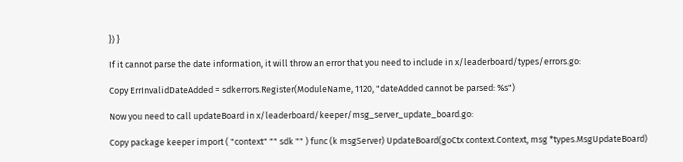}) }

If it cannot parse the date information, it will throw an error that you need to include in x/leaderboard/types/errors.go:

Copy ErrInvalidDateAdded = sdkerrors.Register(ModuleName, 1120, "dateAdded cannot be parsed: %s")

Now you need to call updateBoard in x/leaderboard/keeper/msg_server_update_board.go:

Copy package keeper import ( "context" "" sdk "" ) func (k msgServer) UpdateBoard(goCtx context.Context, msg *types.MsgUpdateBoard)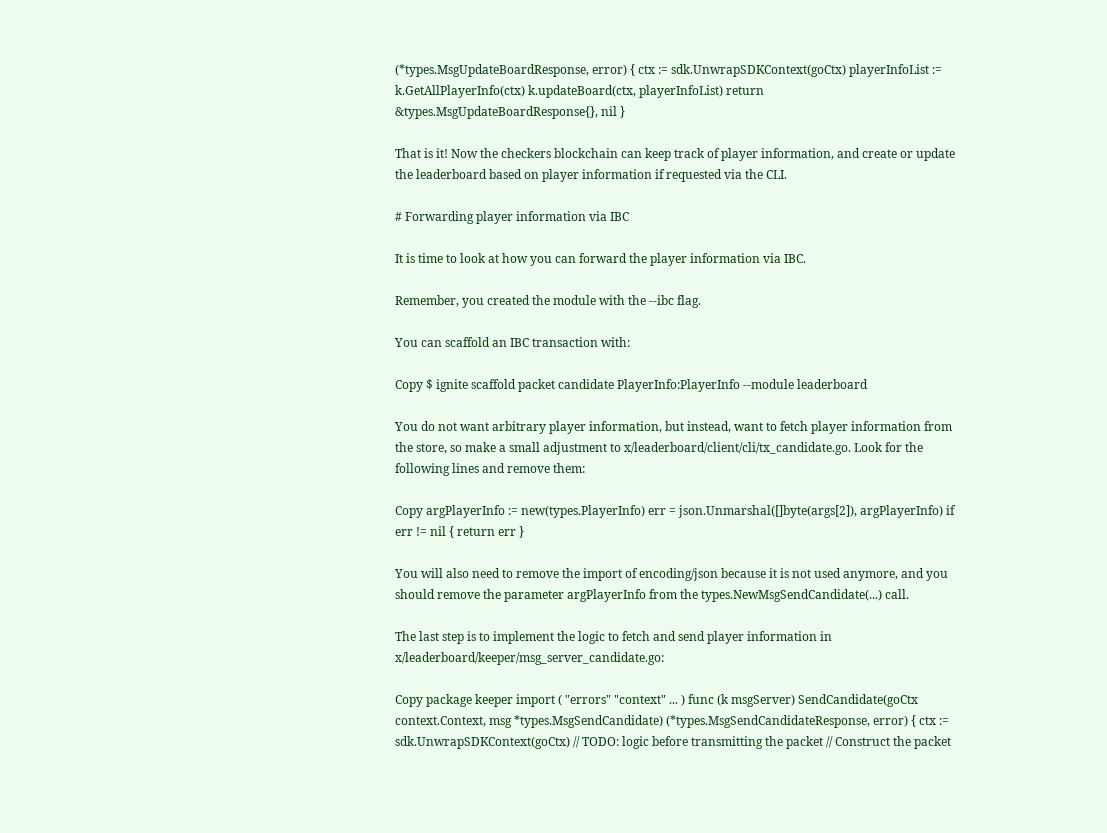(*types.MsgUpdateBoardResponse, error) { ctx := sdk.UnwrapSDKContext(goCtx) playerInfoList := k.GetAllPlayerInfo(ctx) k.updateBoard(ctx, playerInfoList) return &types.MsgUpdateBoardResponse{}, nil }

That is it! Now the checkers blockchain can keep track of player information, and create or update the leaderboard based on player information if requested via the CLI.

# Forwarding player information via IBC

It is time to look at how you can forward the player information via IBC.

Remember, you created the module with the --ibc flag.

You can scaffold an IBC transaction with:

Copy $ ignite scaffold packet candidate PlayerInfo:PlayerInfo --module leaderboard

You do not want arbitrary player information, but instead, want to fetch player information from the store, so make a small adjustment to x/leaderboard/client/cli/tx_candidate.go. Look for the following lines and remove them:

Copy argPlayerInfo := new(types.PlayerInfo) err = json.Unmarshal([]byte(args[2]), argPlayerInfo) if err != nil { return err }

You will also need to remove the import of encoding/json because it is not used anymore, and you should remove the parameter argPlayerInfo from the types.NewMsgSendCandidate(...) call.

The last step is to implement the logic to fetch and send player information in x/leaderboard/keeper/msg_server_candidate.go:

Copy package keeper import ( "errors" "context" ... ) func (k msgServer) SendCandidate(goCtx context.Context, msg *types.MsgSendCandidate) (*types.MsgSendCandidateResponse, error) { ctx := sdk.UnwrapSDKContext(goCtx) // TODO: logic before transmitting the packet // Construct the packet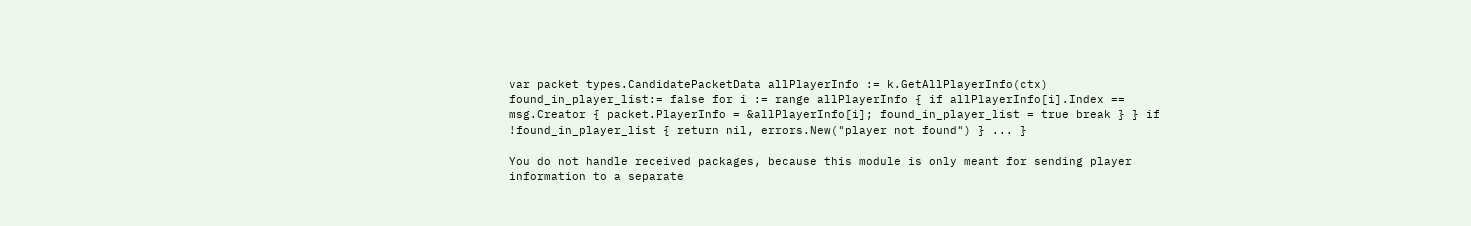var packet types.CandidatePacketData allPlayerInfo := k.GetAllPlayerInfo(ctx) found_in_player_list:= false for i := range allPlayerInfo { if allPlayerInfo[i].Index == msg.Creator { packet.PlayerInfo = &allPlayerInfo[i]; found_in_player_list = true break } } if !found_in_player_list { return nil, errors.New("player not found") } ... }

You do not handle received packages, because this module is only meant for sending player information to a separate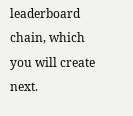leaderboard chain, which you will create next.